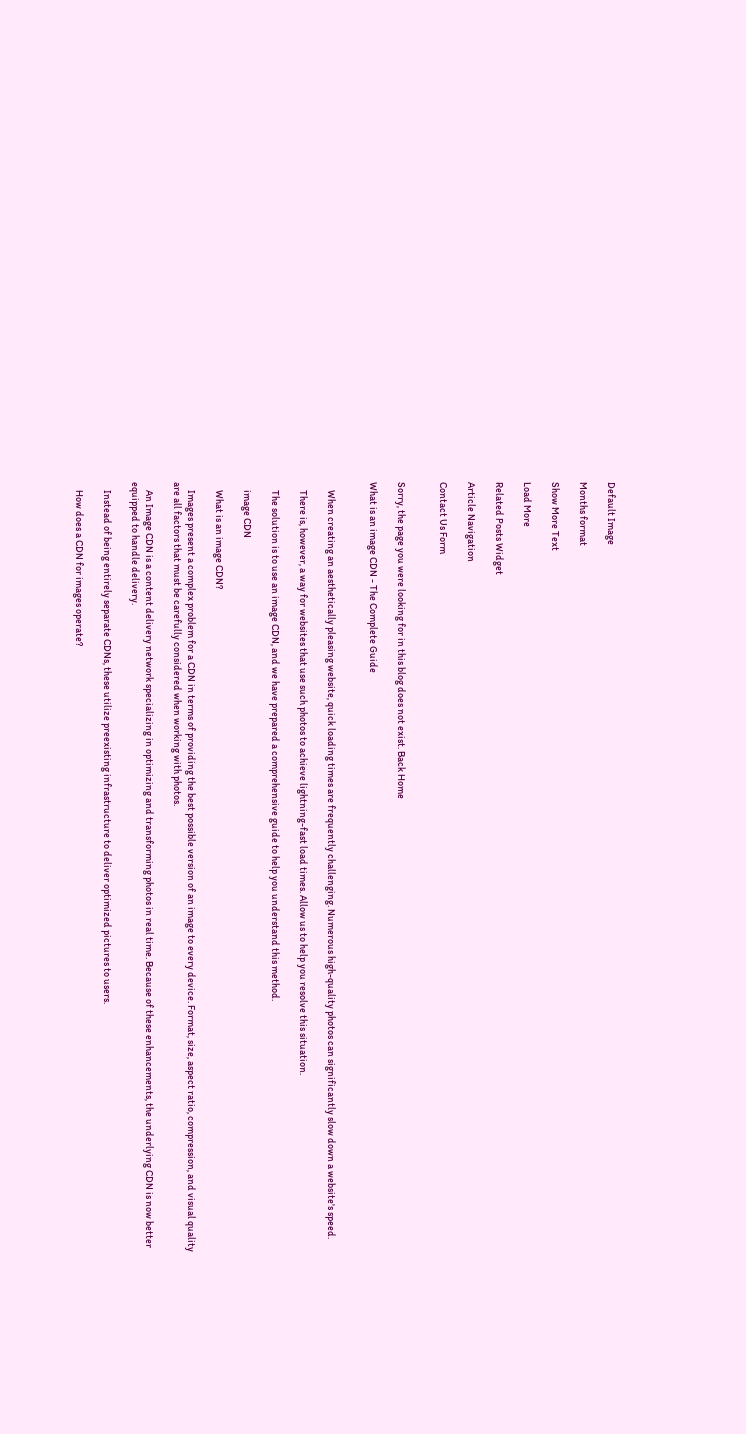Default Image

Months format

Show More Text

Load More

Related Posts Widget

Article Navigation

Contact Us Form


Sorry, the page you were looking for in this blog does not exist. Back Home

What is an image CDN - The Complete Guide


    When creating an aesthetically pleasing website, quick loading times are frequently challenging. Numerous high-quality photos can significantly slow down a website's speed.

    There is, however, a way for websites that use such photos to achieve lightning-fast load times. Allow us to help you resolve this situation.

    The solution is to use an image CDN, and we have prepared a comprehensive guide to help you understand this method.

    image CDN

    What is an image CDN?

    Images present a complex problem for a CDN in terms of providing the best possible version of an image to every device. Format, size, aspect ratio, compression, and visual quality are all factors that must be carefully considered when working with photos.

    An Image CDN is a content delivery network specializing in optimizing and transforming photos in real time. Because of these enhancements, the underlying CDN is now better equipped to handle delivery.

    Instead of being entirely separate CDNs, these utilize preexisting infrastructure to deliver optimized pictures to users.

    How does a CDN for images operate?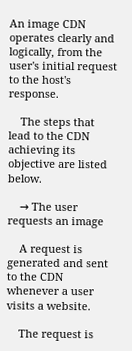An image CDN operates clearly and logically, from the user's initial request to the host's response.

    The steps that lead to the CDN achieving its objective are listed below.

    → The user requests an image

    A request is generated and sent to the CDN whenever a user visits a website.

    The request is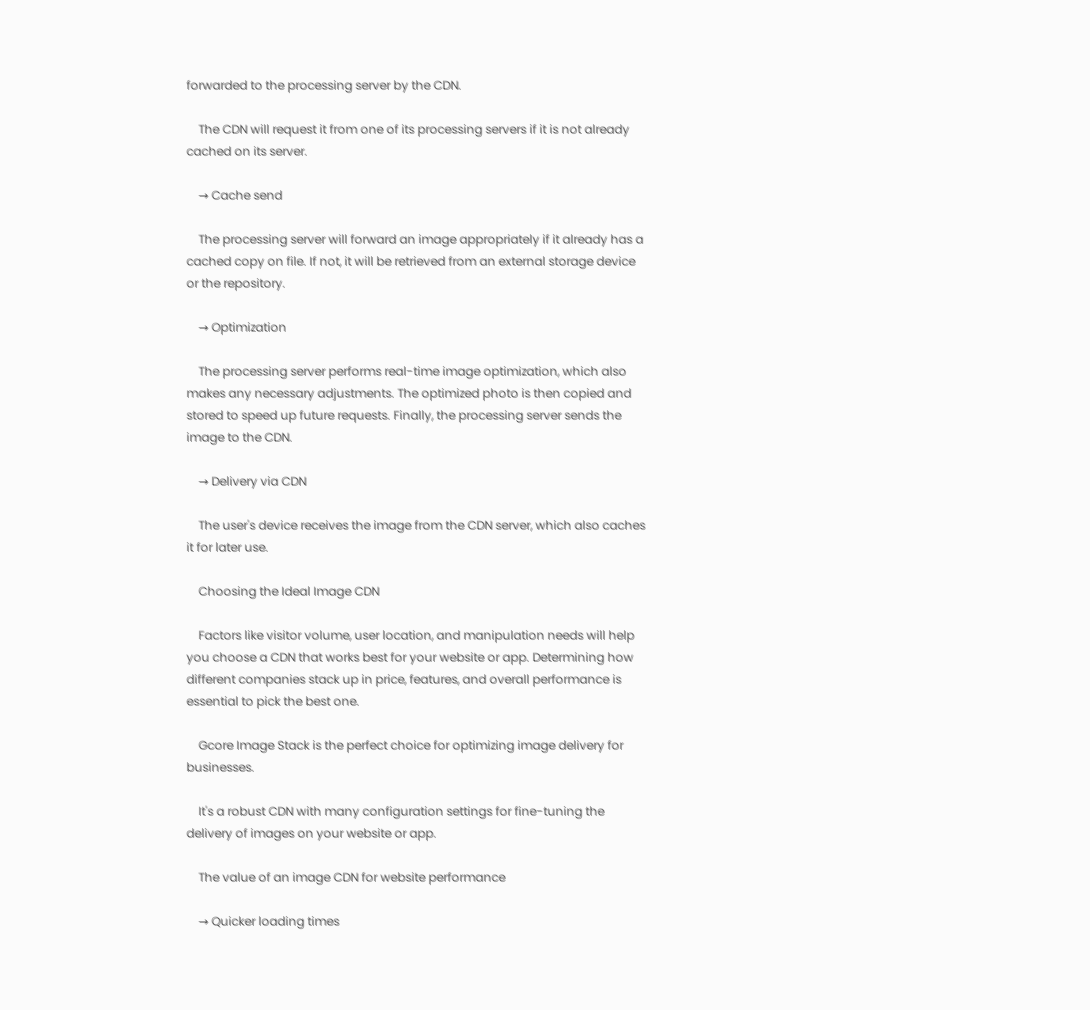forwarded to the processing server by the CDN.

    The CDN will request it from one of its processing servers if it is not already cached on its server.

    → Cache send

    The processing server will forward an image appropriately if it already has a cached copy on file. If not, it will be retrieved from an external storage device or the repository.

    → Optimization

    The processing server performs real-time image optimization, which also makes any necessary adjustments. The optimized photo is then copied and stored to speed up future requests. Finally, the processing server sends the image to the CDN.

    → Delivery via CDN

    The user's device receives the image from the CDN server, which also caches it for later use.

    Choosing the Ideal Image CDN

    Factors like visitor volume, user location, and manipulation needs will help you choose a CDN that works best for your website or app. Determining how different companies stack up in price, features, and overall performance is essential to pick the best one.

    Gcore Image Stack is the perfect choice for optimizing image delivery for businesses.

    It's a robust CDN with many configuration settings for fine-tuning the delivery of images on your website or app.

    The value of an image CDN for website performance

    → Quicker loading times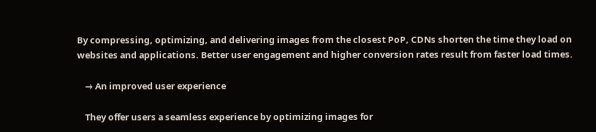By compressing, optimizing, and delivering images from the closest PoP, CDNs shorten the time they load on websites and applications. Better user engagement and higher conversion rates result from faster load times.

    → An improved user experience

    They offer users a seamless experience by optimizing images for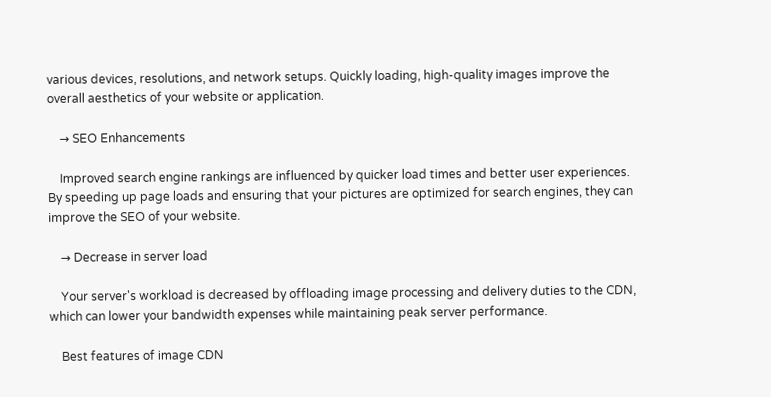various devices, resolutions, and network setups. Quickly loading, high-quality images improve the overall aesthetics of your website or application.

    → SEO Enhancements

    Improved search engine rankings are influenced by quicker load times and better user experiences. By speeding up page loads and ensuring that your pictures are optimized for search engines, they can improve the SEO of your website.

    → Decrease in server load

    Your server's workload is decreased by offloading image processing and delivery duties to the CDN, which can lower your bandwidth expenses while maintaining peak server performance.

    Best features of image CDN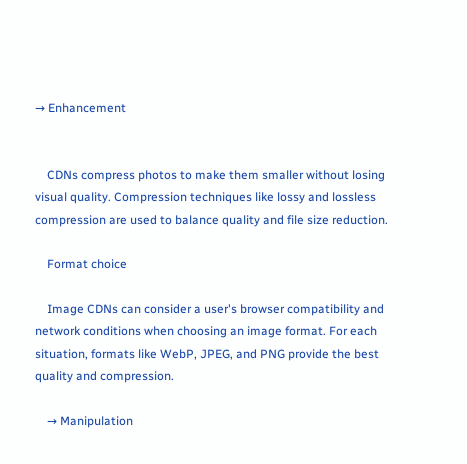→ Enhancement


    CDNs compress photos to make them smaller without losing visual quality. Compression techniques like lossy and lossless compression are used to balance quality and file size reduction.

    Format choice

    Image CDNs can consider a user's browser compatibility and network conditions when choosing an image format. For each situation, formats like WebP, JPEG, and PNG provide the best quality and compression.

    → Manipulation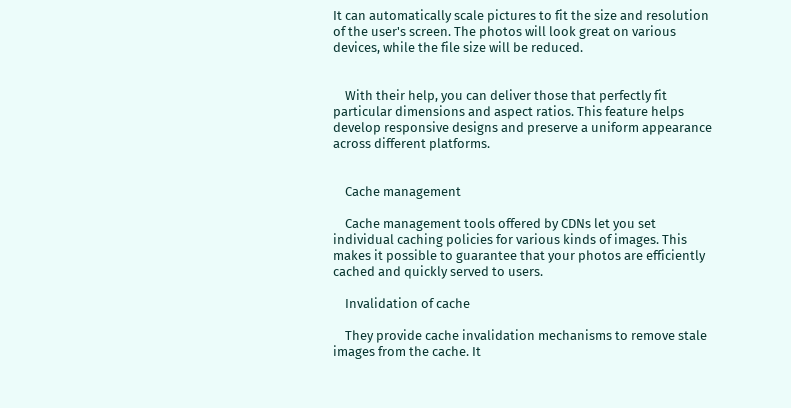It can automatically scale pictures to fit the size and resolution of the user's screen. The photos will look great on various devices, while the file size will be reduced.


    With their help, you can deliver those that perfectly fit particular dimensions and aspect ratios. This feature helps develop responsive designs and preserve a uniform appearance across different platforms.


    Cache management

    Cache management tools offered by CDNs let you set individual caching policies for various kinds of images. This makes it possible to guarantee that your photos are efficiently cached and quickly served to users.

    Invalidation of cache

    They provide cache invalidation mechanisms to remove stale images from the cache. It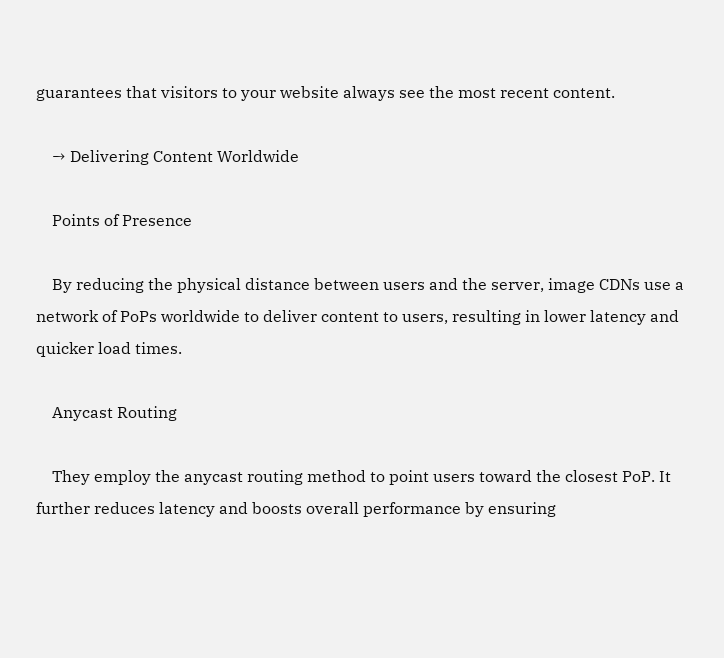guarantees that visitors to your website always see the most recent content.

    → Delivering Content Worldwide

    Points of Presence

    By reducing the physical distance between users and the server, image CDNs use a network of PoPs worldwide to deliver content to users, resulting in lower latency and quicker load times.

    Anycast Routing

    They employ the anycast routing method to point users toward the closest PoP. It further reduces latency and boosts overall performance by ensuring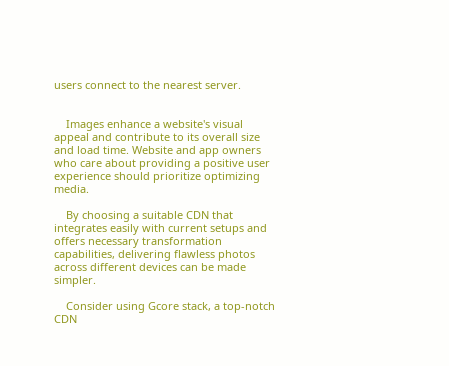users connect to the nearest server.


    Images enhance a website's visual appeal and contribute to its overall size and load time. Website and app owners who care about providing a positive user experience should prioritize optimizing media.

    By choosing a suitable CDN that integrates easily with current setups and offers necessary transformation capabilities, delivering flawless photos across different devices can be made simpler.

    Consider using Gcore stack, a top-notch CDN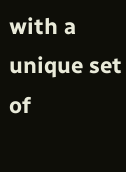with a unique set of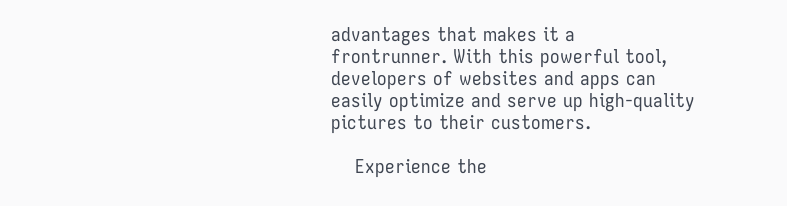advantages that makes it a frontrunner. With this powerful tool, developers of websites and apps can easily optimize and serve up high-quality pictures to their customers.

    Experience the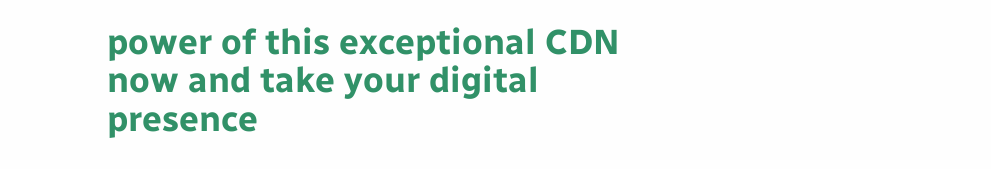power of this exceptional CDN now and take your digital presence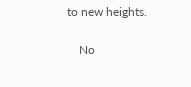to new heights.

    No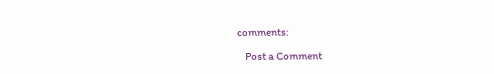comments:

    Post a Comment